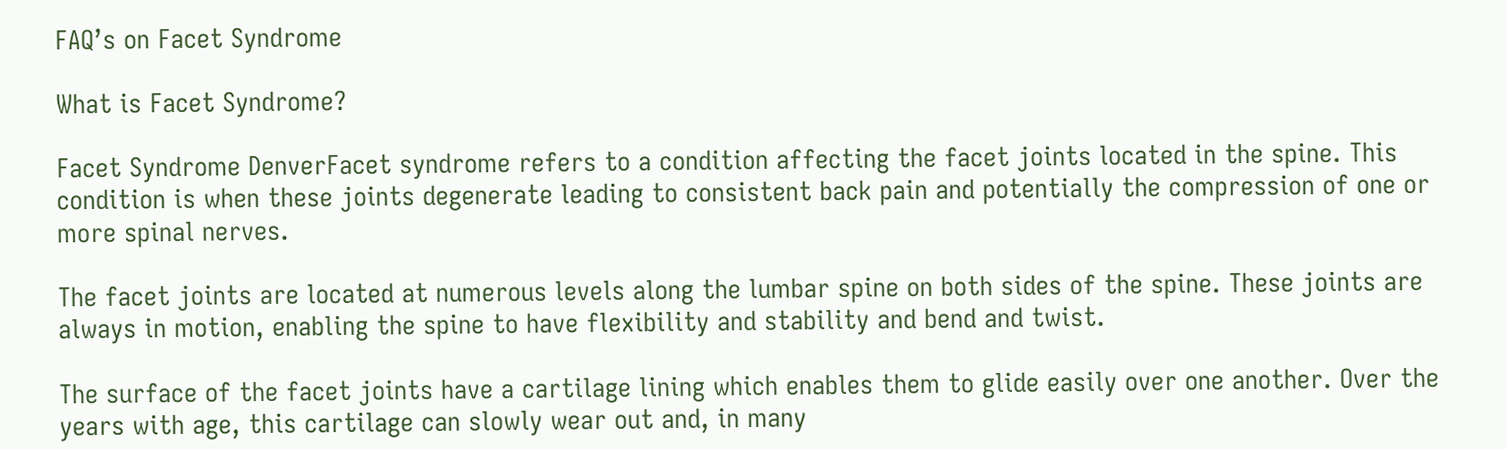FAQ’s on Facet Syndrome

What is Facet Syndrome?

Facet Syndrome DenverFacet syndrome refers to a condition affecting the facet joints located in the spine. This condition is when these joints degenerate leading to consistent back pain and potentially the compression of one or more spinal nerves.

The facet joints are located at numerous levels along the lumbar spine on both sides of the spine. These joints are always in motion, enabling the spine to have flexibility and stability and bend and twist.

The surface of the facet joints have a cartilage lining which enables them to glide easily over one another. Over the years with age, this cartilage can slowly wear out and, in many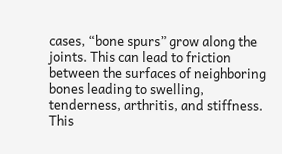cases, “bone spurs” grow along the joints. This can lead to friction between the surfaces of neighboring bones leading to swelling, tenderness, arthritis, and stiffness. This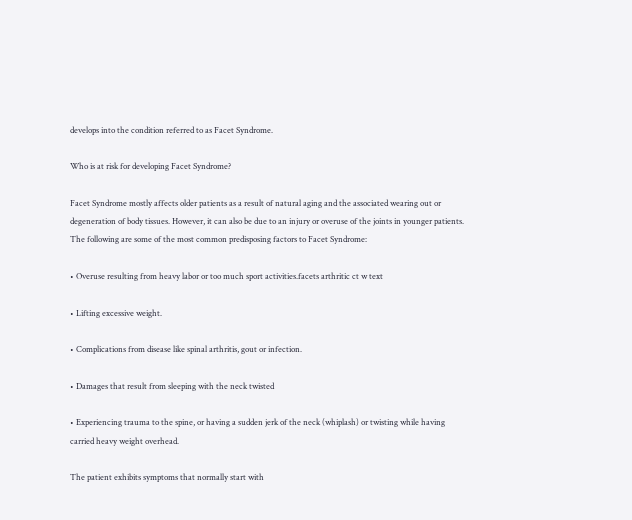develops into the condition referred to as Facet Syndrome.

Who is at risk for developing Facet Syndrome?

Facet Syndrome mostly affects older patients as a result of natural aging and the associated wearing out or degeneration of body tissues. However, it can also be due to an injury or overuse of the joints in younger patients. The following are some of the most common predisposing factors to Facet Syndrome:

• Overuse resulting from heavy labor or too much sport activities.facets arthritic ct w text

• Lifting excessive weight.

• Complications from disease like spinal arthritis, gout or infection.

• Damages that result from sleeping with the neck twisted

• Experiencing trauma to the spine, or having a sudden jerk of the neck (whiplash) or twisting while having carried heavy weight overhead.

The patient exhibits symptoms that normally start with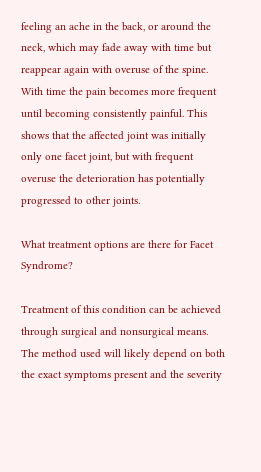feeling an ache in the back, or around the neck, which may fade away with time but reappear again with overuse of the spine. With time the pain becomes more frequent until becoming consistently painful. This shows that the affected joint was initially only one facet joint, but with frequent overuse the deterioration has potentially progressed to other joints.

What treatment options are there for Facet Syndrome?

Treatment of this condition can be achieved through surgical and nonsurgical means. The method used will likely depend on both the exact symptoms present and the severity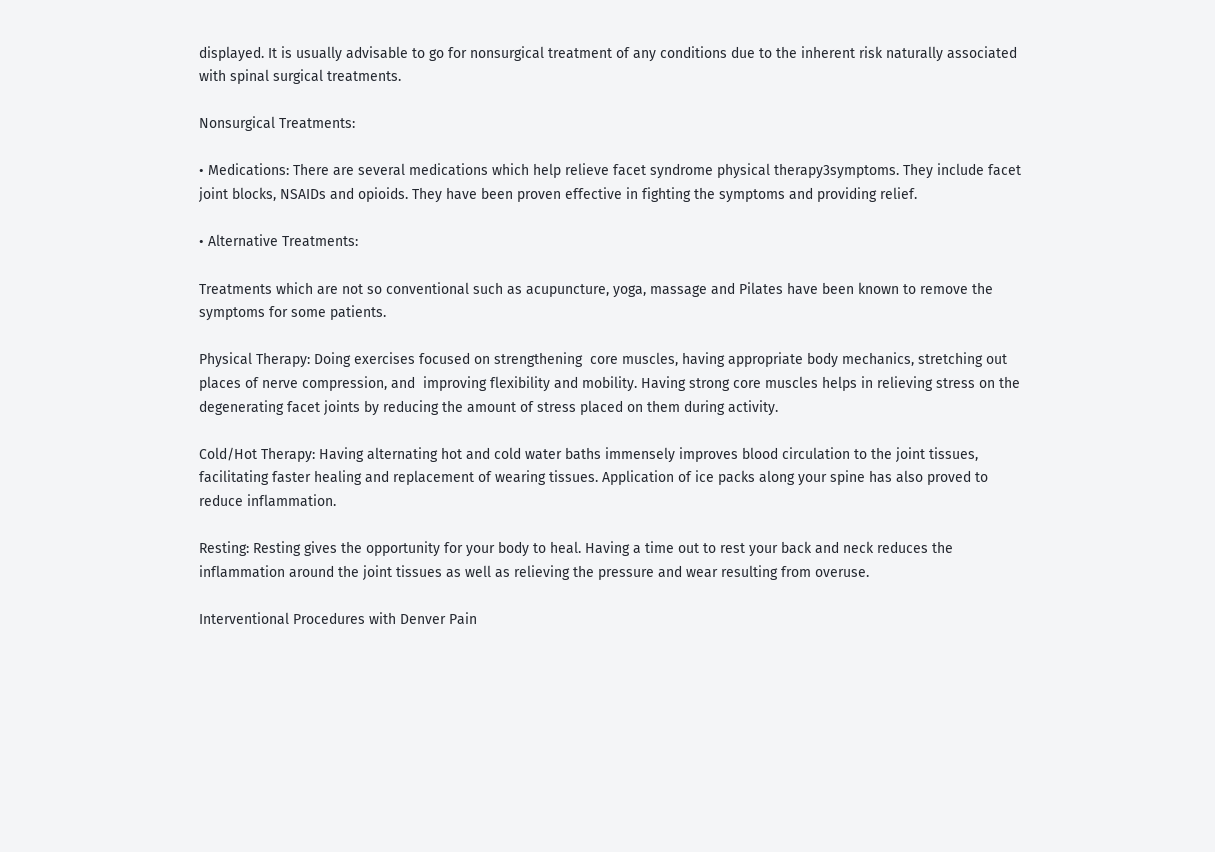displayed. It is usually advisable to go for nonsurgical treatment of any conditions due to the inherent risk naturally associated with spinal surgical treatments.

Nonsurgical Treatments:

• Medications: There are several medications which help relieve facet syndrome physical therapy3symptoms. They include facet joint blocks, NSAIDs and opioids. They have been proven effective in fighting the symptoms and providing relief.

• Alternative Treatments:

Treatments which are not so conventional such as acupuncture, yoga, massage and Pilates have been known to remove the symptoms for some patients.

Physical Therapy: Doing exercises focused on strengthening  core muscles, having appropriate body mechanics, stretching out places of nerve compression, and  improving flexibility and mobility. Having strong core muscles helps in relieving stress on the degenerating facet joints by reducing the amount of stress placed on them during activity.

Cold/Hot Therapy: Having alternating hot and cold water baths immensely improves blood circulation to the joint tissues, facilitating faster healing and replacement of wearing tissues. Application of ice packs along your spine has also proved to reduce inflammation.

Resting: Resting gives the opportunity for your body to heal. Having a time out to rest your back and neck reduces the inflammation around the joint tissues as well as relieving the pressure and wear resulting from overuse.

Interventional Procedures with Denver Pain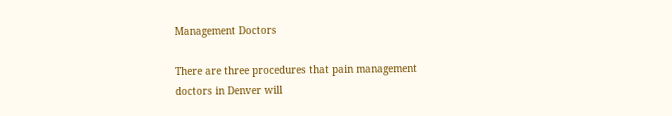Management Doctors

There are three procedures that pain management doctors in Denver will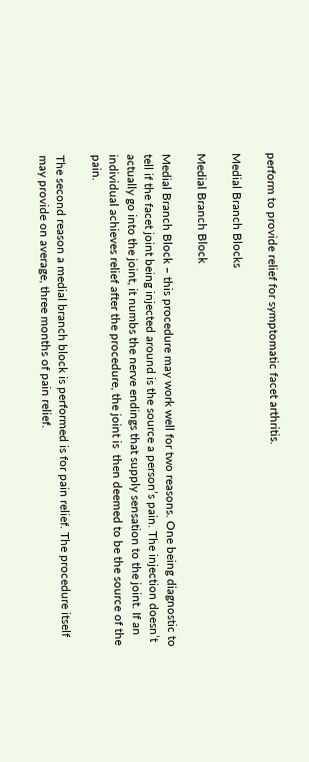perform to provide relief for symptomatic facet arthritis.

Medial Branch Blocks

Medial Branch Block

Medial Branch Block – this procedure may work well for two reasons. One being diagnostic to tell if the facet joint being injected around is the source a person’s pain. The injection doesn’t actually go into the joint, it numbs the nerve endings that supply sensation to the joint. If an individual achieves relief after the procedure, the joint is  then deemed to be the source of the pain.

The second reason a medial branch block is performed is for pain relief. The procedure itself may provide on average, three months of pain relief.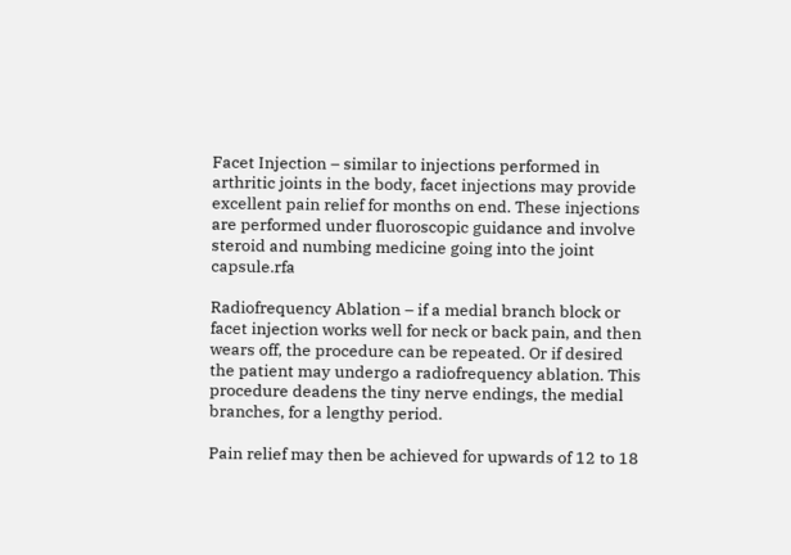Facet Injection – similar to injections performed in arthritic joints in the body, facet injections may provide excellent pain relief for months on end. These injections are performed under fluoroscopic guidance and involve steroid and numbing medicine going into the joint capsule.rfa

Radiofrequency Ablation – if a medial branch block or facet injection works well for neck or back pain, and then wears off, the procedure can be repeated. Or if desired the patient may undergo a radiofrequency ablation. This procedure deadens the tiny nerve endings, the medial branches, for a lengthy period.

Pain relief may then be achieved for upwards of 12 to 18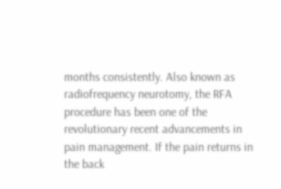months consistently. Also known as radiofrequency neurotomy, the RFA procedure has been one of the revolutionary recent advancements in pain management. If the pain returns in the back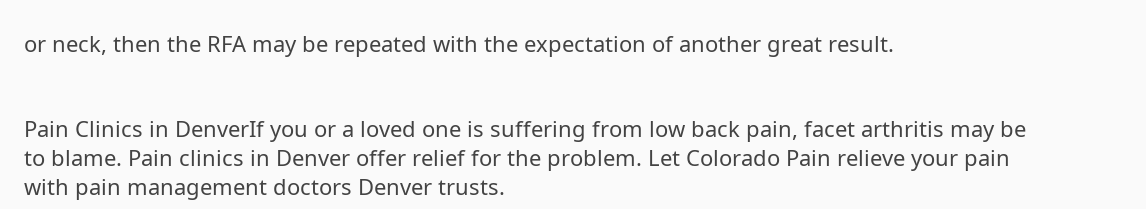or neck, then the RFA may be repeated with the expectation of another great result.


Pain Clinics in DenverIf you or a loved one is suffering from low back pain, facet arthritis may be to blame. Pain clinics in Denver offer relief for the problem. Let Colorado Pain relieve your pain with pain management doctors Denver trusts.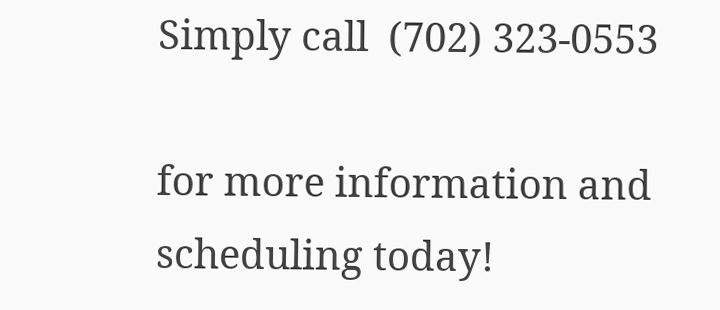Simply call  (702) 323-0553

for more information and scheduling today!